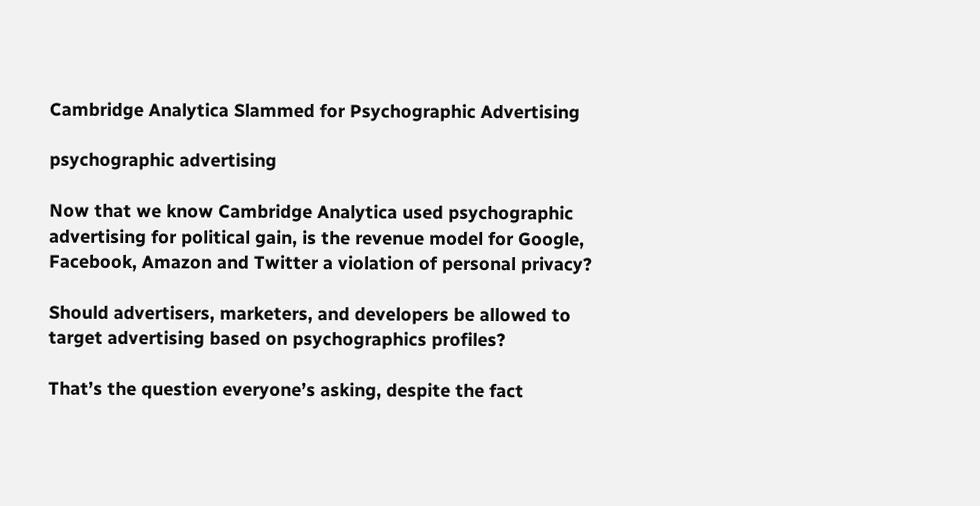Cambridge Analytica Slammed for Psychographic Advertising

psychographic advertising

Now that we know Cambridge Analytica used psychographic advertising for political gain, is the revenue model for Google, Facebook, Amazon and Twitter a violation of personal privacy?

Should advertisers, marketers, and developers be allowed to target advertising based on psychographics profiles?

That’s the question everyone’s asking, despite the fact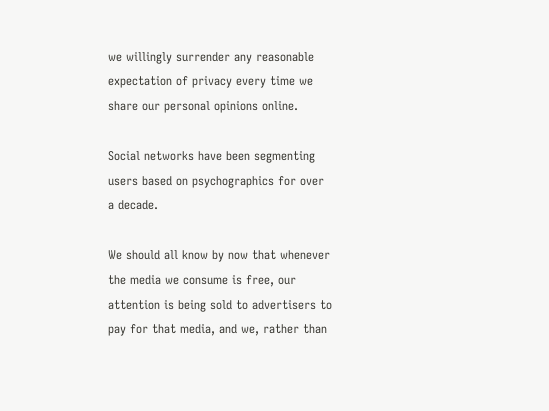we willingly surrender any reasonable expectation of privacy every time we share our personal opinions online.

Social networks have been segmenting users based on psychographics for over a decade.

We should all know by now that whenever the media we consume is free, our attention is being sold to advertisers to pay for that media, and we, rather than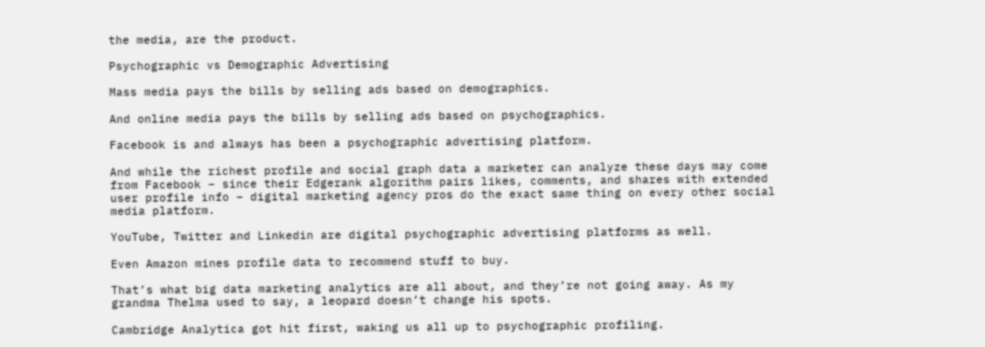the media, are the product.

Psychographic vs Demographic Advertising

Mass media pays the bills by selling ads based on demographics.

And online media pays the bills by selling ads based on psychographics.

Facebook is and always has been a psychographic advertising platform.

And while the richest profile and social graph data a marketer can analyze these days may come from Facebook – since their Edgerank algorithm pairs likes, comments, and shares with extended user profile info – digital marketing agency pros do the exact same thing on every other social media platform.

YouTube, Twitter and Linkedin are digital psychographic advertising platforms as well.

Even Amazon mines profile data to recommend stuff to buy.

That’s what big data marketing analytics are all about, and they’re not going away. As my grandma Thelma used to say, a leopard doesn’t change his spots.

Cambridge Analytica got hit first, waking us all up to psychographic profiling.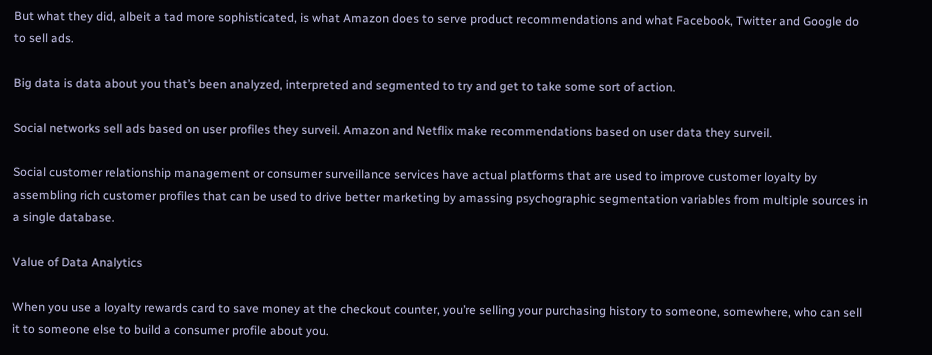But what they did, albeit a tad more sophisticated, is what Amazon does to serve product recommendations and what Facebook, Twitter and Google do to sell ads.

Big data is data about you that’s been analyzed, interpreted and segmented to try and get to take some sort of action.

Social networks sell ads based on user profiles they surveil. Amazon and Netflix make recommendations based on user data they surveil.

Social customer relationship management or consumer surveillance services have actual platforms that are used to improve customer loyalty by assembling rich customer profiles that can be used to drive better marketing by amassing psychographic segmentation variables from multiple sources in a single database.

Value of Data Analytics

When you use a loyalty rewards card to save money at the checkout counter, you’re selling your purchasing history to someone, somewhere, who can sell it to someone else to build a consumer profile about you.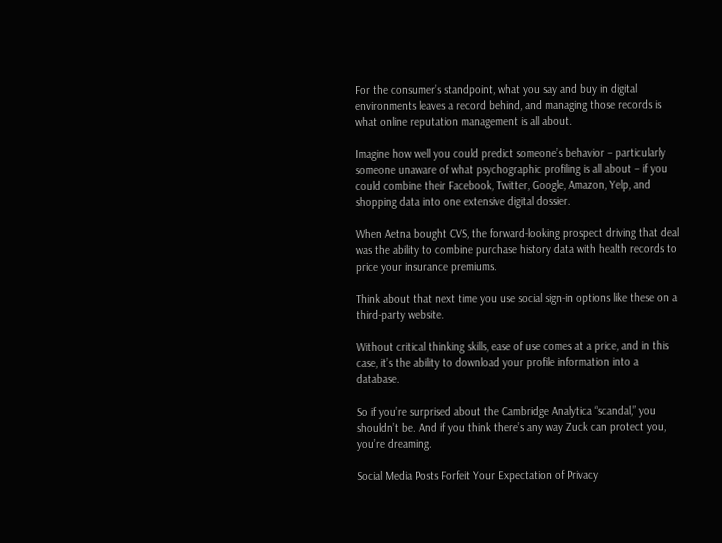For the consumer’s standpoint, what you say and buy in digital environments leaves a record behind, and managing those records is what online reputation management is all about.

Imagine how well you could predict someone’s behavior – particularly someone unaware of what psychographic profiling is all about – if you could combine their Facebook, Twitter, Google, Amazon, Yelp, and shopping data into one extensive digital dossier.

When Aetna bought CVS, the forward-looking prospect driving that deal was the ability to combine purchase history data with health records to price your insurance premiums.

Think about that next time you use social sign-in options like these on a third-party website.

Without critical thinking skills, ease of use comes at a price, and in this case, it’s the ability to download your profile information into a database.

So if you’re surprised about the Cambridge Analytica “scandal,” you shouldn’t be. And if you think there’s any way Zuck can protect you, you’re dreaming.

Social Media Posts Forfeit Your Expectation of Privacy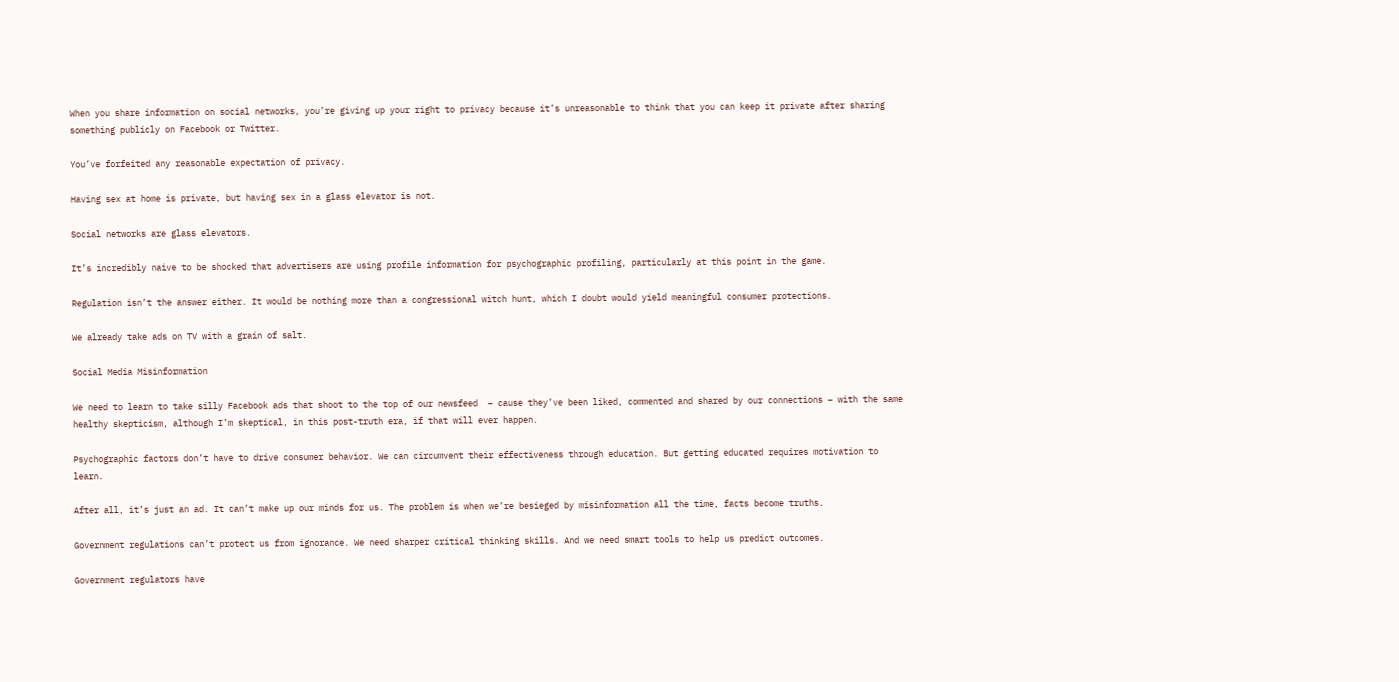When you share information on social networks, you’re giving up your right to privacy because it’s unreasonable to think that you can keep it private after sharing something publicly on Facebook or Twitter.

You’ve forfeited any reasonable expectation of privacy.

Having sex at home is private, but having sex in a glass elevator is not.

Social networks are glass elevators.

It’s incredibly naive to be shocked that advertisers are using profile information for psychographic profiling, particularly at this point in the game.

Regulation isn’t the answer either. It would be nothing more than a congressional witch hunt, which I doubt would yield meaningful consumer protections.

We already take ads on TV with a grain of salt.

Social Media Misinformation

We need to learn to take silly Facebook ads that shoot to the top of our newsfeed  – cause they’ve been liked, commented and shared by our connections – with the same healthy skepticism, although I’m skeptical, in this post-truth era, if that will ever happen.

Psychographic factors don’t have to drive consumer behavior. We can circumvent their effectiveness through education. But getting educated requires motivation to learn.

After all, it’s just an ad. It can’t make up our minds for us. The problem is when we’re besieged by misinformation all the time, facts become truths.

Government regulations can’t protect us from ignorance. We need sharper critical thinking skills. And we need smart tools to help us predict outcomes.

Government regulators have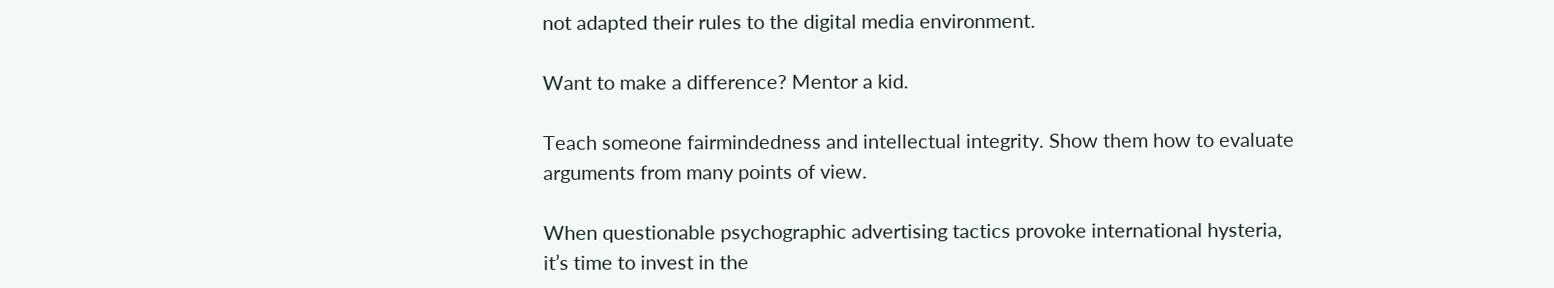not adapted their rules to the digital media environment.

Want to make a difference? Mentor a kid.

Teach someone fairmindedness and intellectual integrity. Show them how to evaluate arguments from many points of view.

When questionable psychographic advertising tactics provoke international hysteria, it’s time to invest in the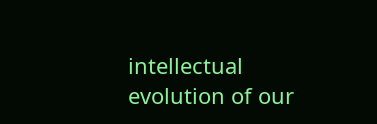intellectual evolution of our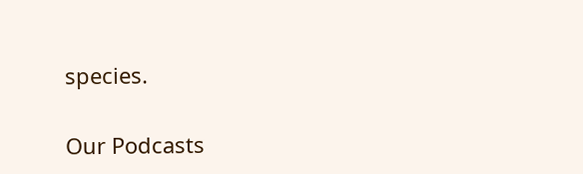species.

Our Podcasts